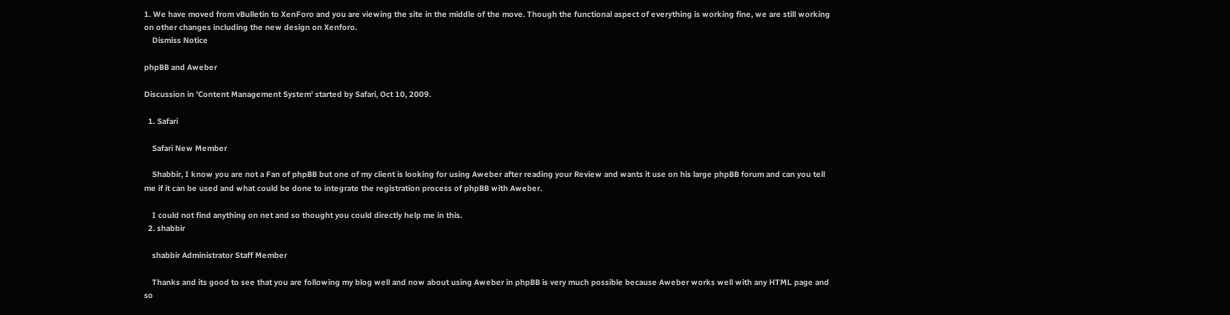1. We have moved from vBulletin to XenForo and you are viewing the site in the middle of the move. Though the functional aspect of everything is working fine, we are still working on other changes including the new design on Xenforo.
    Dismiss Notice

phpBB and Aweber

Discussion in 'Content Management System' started by Safari, Oct 10, 2009.

  1. Safari

    Safari New Member

    Shabbir, I know you are not a Fan of phpBB but one of my client is looking for using Aweber after reading your Review and wants it use on his large phpBB forum and can you tell me if it can be used and what could be done to integrate the registration process of phpBB with Aweber.

    I could not find anything on net and so thought you could directly help me in this.
  2. shabbir

    shabbir Administrator Staff Member

    Thanks and its good to see that you are following my blog well and now about using Aweber in phpBB is very much possible because Aweber works well with any HTML page and so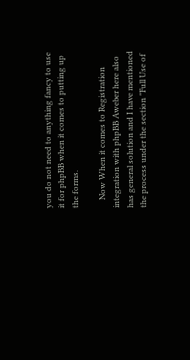you do not need to anything fancy to use it for phpBB when it comes to putting up the forms.

    Now When it comes to Registration integration with phpBB Aweber here also has general solution and I have mentioned the process under the section "Full Use of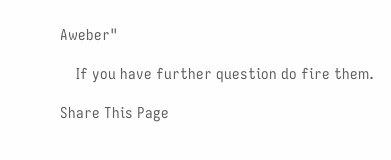Aweber"

    If you have further question do fire them.

Share This Page